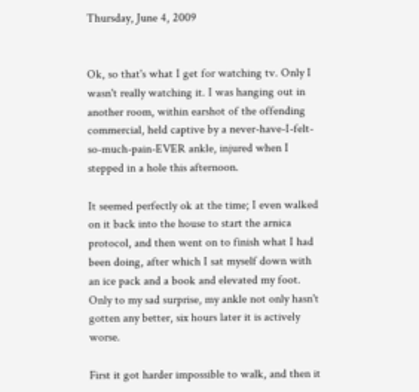Thursday, June 4, 2009


Ok, so that's what I get for watching tv. Only I wasn't really watching it. I was hanging out in another room, within earshot of the offending commercial, held captive by a never-have-I-felt-so-much-pain-EVER ankle, injured when I stepped in a hole this afternoon.

It seemed perfectly ok at the time; I even walked on it back into the house to start the arnica protocol, and then went on to finish what I had been doing, after which I sat myself down with an ice pack and a book and elevated my foot. Only to my sad surprise, my ankle not only hasn't gotten any better, six hours later it is actively worse.

First it got harder impossible to walk, and then it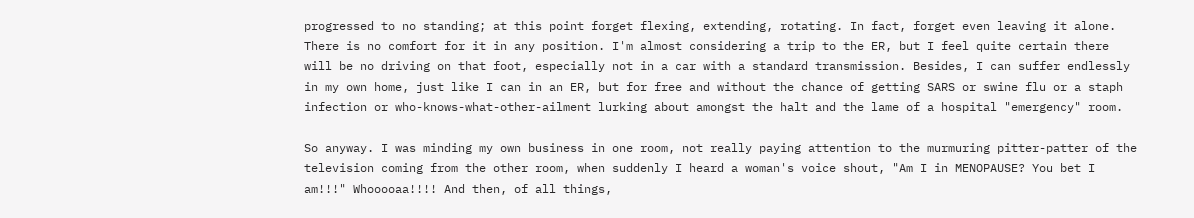progressed to no standing; at this point forget flexing, extending, rotating. In fact, forget even leaving it alone. There is no comfort for it in any position. I'm almost considering a trip to the ER, but I feel quite certain there will be no driving on that foot, especially not in a car with a standard transmission. Besides, I can suffer endlessly in my own home, just like I can in an ER, but for free and without the chance of getting SARS or swine flu or a staph infection or who-knows-what-other-ailment lurking about amongst the halt and the lame of a hospital "emergency" room.

So anyway. I was minding my own business in one room, not really paying attention to the murmuring pitter-patter of the television coming from the other room, when suddenly I heard a woman's voice shout, "Am I in MENOPAUSE? You bet I am!!!" Whooooaa!!!! And then, of all things,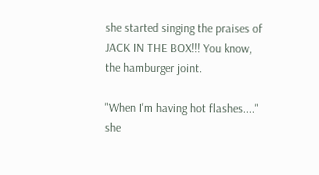she started singing the praises of JACK IN THE BOX!!! You know, the hamburger joint.

"When I'm having hot flashes...." she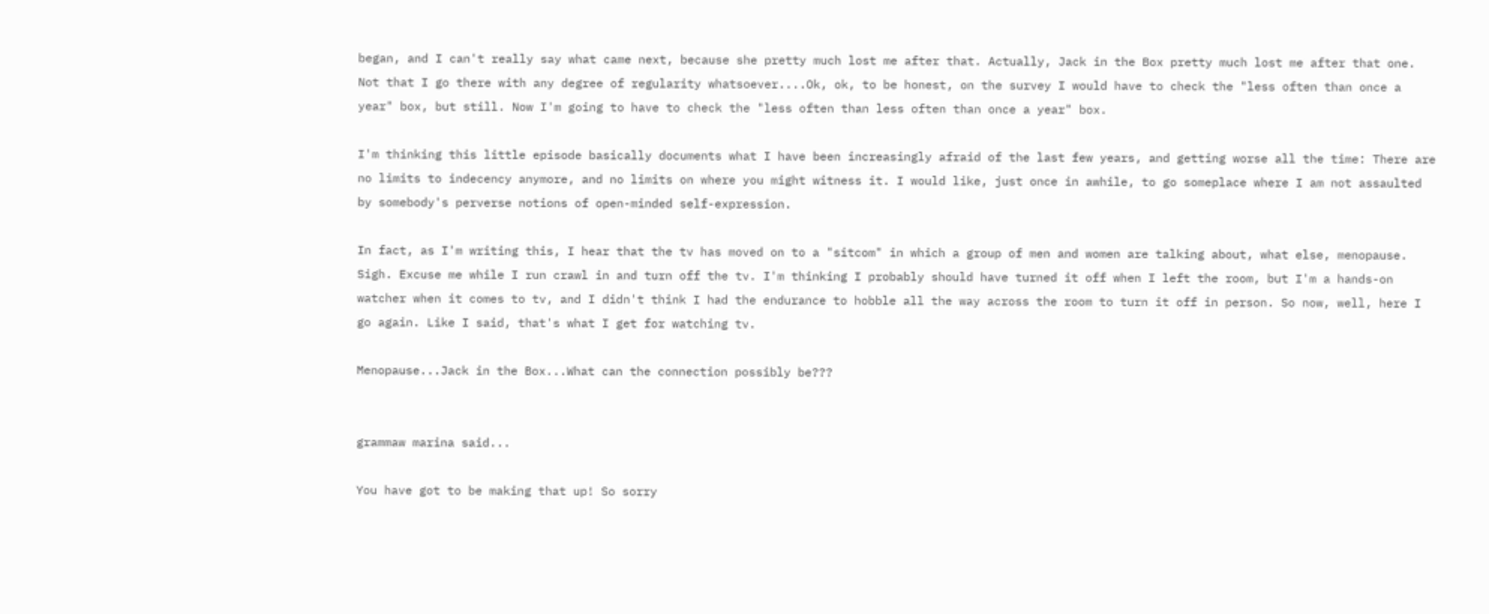began, and I can't really say what came next, because she pretty much lost me after that. Actually, Jack in the Box pretty much lost me after that one. Not that I go there with any degree of regularity whatsoever....Ok, ok, to be honest, on the survey I would have to check the "less often than once a year" box, but still. Now I'm going to have to check the "less often than less often than once a year" box.

I'm thinking this little episode basically documents what I have been increasingly afraid of the last few years, and getting worse all the time: There are no limits to indecency anymore, and no limits on where you might witness it. I would like, just once in awhile, to go someplace where I am not assaulted by somebody's perverse notions of open-minded self-expression.

In fact, as I'm writing this, I hear that the tv has moved on to a "sitcom" in which a group of men and women are talking about, what else, menopause. Sigh. Excuse me while I run crawl in and turn off the tv. I'm thinking I probably should have turned it off when I left the room, but I'm a hands-on watcher when it comes to tv, and I didn't think I had the endurance to hobble all the way across the room to turn it off in person. So now, well, here I go again. Like I said, that's what I get for watching tv.

Menopause...Jack in the Box...What can the connection possibly be???


grammaw marina said...

You have got to be making that up! So sorry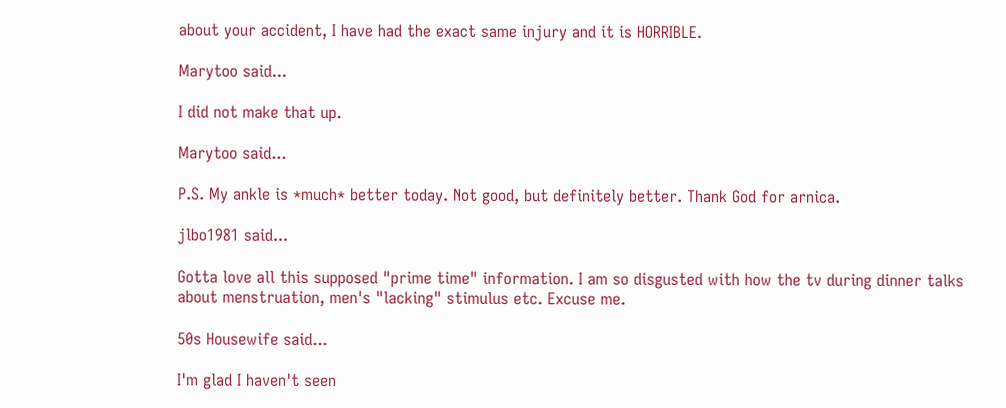about your accident, I have had the exact same injury and it is HORRIBLE.

Marytoo said...

I did not make that up.

Marytoo said...

P.S. My ankle is *much* better today. Not good, but definitely better. Thank God for arnica.

jlbo1981 said...

Gotta love all this supposed "prime time" information. I am so disgusted with how the tv during dinner talks about menstruation, men's "lacking" stimulus etc. Excuse me.

50s Housewife said...

I'm glad I haven't seen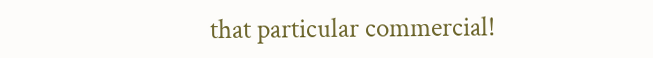that particular commercial!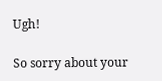Ugh!

So sorry about your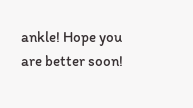ankle! Hope you are better soon!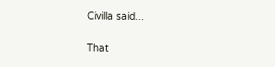Civilla said...

That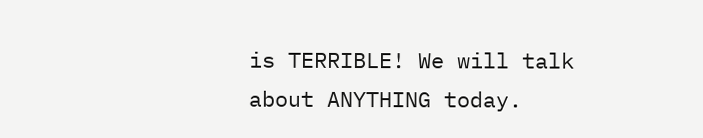is TERRIBLE! We will talk about ANYTHING today.